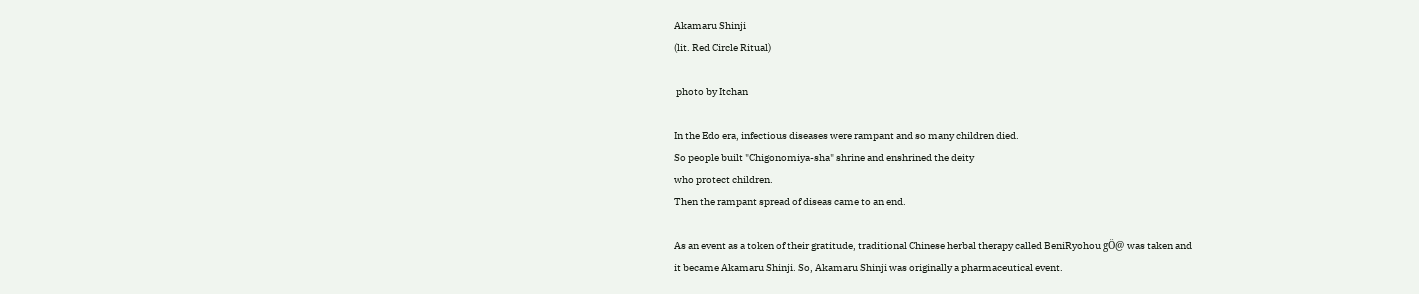Akamaru Shinji
(lit. Red Circle Ritual)

 photo by Itchan

In the Edo era, infectious diseases were rampant and so many children died.
So people built "Chigonomiya-sha" shrine and enshrined the deity
who protect children.
Then the rampant spread of diseas came to an end.

As an event as a token of their gratitude, traditional Chinese herbal therapy called BeniRyohou gÖ@ was taken and
it became Akamaru Shinji. So, Akamaru Shinji was originally a pharmaceutical event.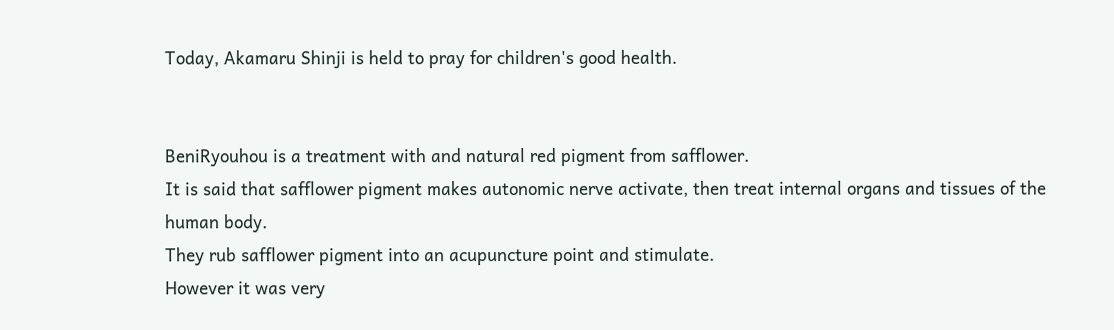Today, Akamaru Shinji is held to pray for children's good health.


BeniRyouhou is a treatment with and natural red pigment from safflower.
It is said that safflower pigment makes autonomic nerve activate, then treat internal organs and tissues of the human body.
They rub safflower pigment into an acupuncture point and stimulate.
However it was very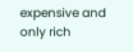expensive and only rich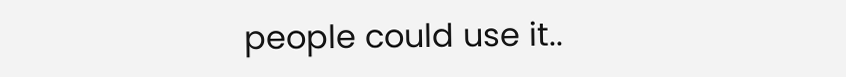people could use it..